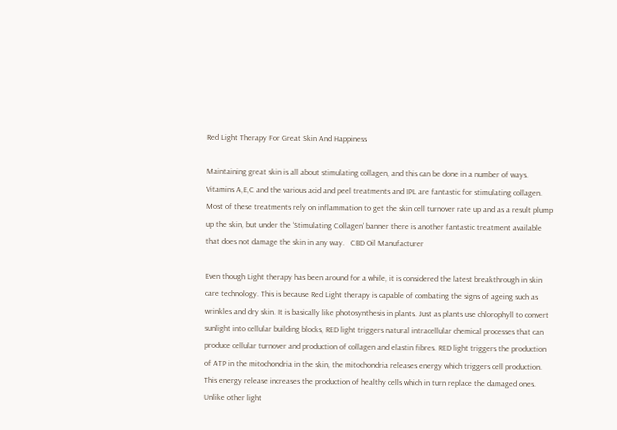Red Light Therapy For Great Skin And Happiness

Maintaining great skin is all about stimulating collagen, and this can be done in a number of ways. Vitamins A,E,C and the various acid and peel treatments and IPL are fantastic for stimulating collagen. Most of these treatments rely on inflammation to get the skin cell turnover rate up and as a result plump up the skin, but under the ‘Stimulating Collagen’ banner there is another fantastic treatment available that does not damage the skin in any way.   CBD Oil Manufacturer

Even though Light therapy has been around for a while, it is considered the latest breakthrough in skin care technology. This is because Red Light therapy is capable of combating the signs of ageing such as wrinkles and dry skin. It is basically like photosynthesis in plants. Just as plants use chlorophyll to convert sunlight into cellular building blocks, RED light triggers natural intracellular chemical processes that can produce cellular turnover and production of collagen and elastin fibres. RED light triggers the production of ATP in the mitochondria in the skin, the mitochondria releases energy which triggers cell production. This energy release increases the production of healthy cells which in turn replace the damaged ones. Unlike other light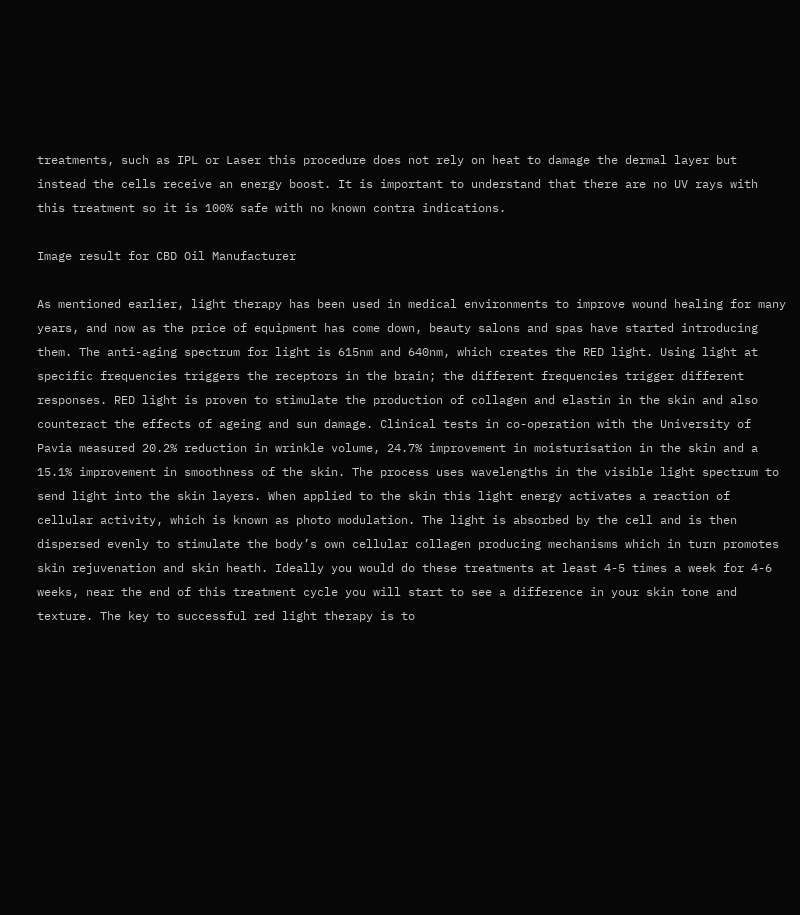treatments, such as IPL or Laser this procedure does not rely on heat to damage the dermal layer but instead the cells receive an energy boost. It is important to understand that there are no UV rays with this treatment so it is 100% safe with no known contra indications.

Image result for CBD Oil Manufacturer

As mentioned earlier, light therapy has been used in medical environments to improve wound healing for many years, and now as the price of equipment has come down, beauty salons and spas have started introducing them. The anti-aging spectrum for light is 615nm and 640nm, which creates the RED light. Using light at specific frequencies triggers the receptors in the brain; the different frequencies trigger different responses. RED light is proven to stimulate the production of collagen and elastin in the skin and also counteract the effects of ageing and sun damage. Clinical tests in co-operation with the University of Pavia measured 20.2% reduction in wrinkle volume, 24.7% improvement in moisturisation in the skin and a 15.1% improvement in smoothness of the skin. The process uses wavelengths in the visible light spectrum to send light into the skin layers. When applied to the skin this light energy activates a reaction of cellular activity, which is known as photo modulation. The light is absorbed by the cell and is then dispersed evenly to stimulate the body’s own cellular collagen producing mechanisms which in turn promotes skin rejuvenation and skin heath. Ideally you would do these treatments at least 4-5 times a week for 4-6 weeks, near the end of this treatment cycle you will start to see a difference in your skin tone and texture. The key to successful red light therapy is to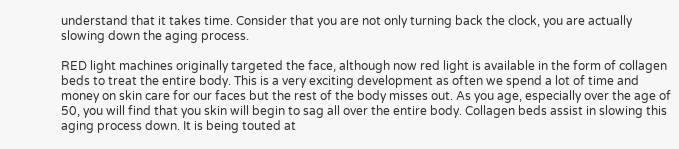understand that it takes time. Consider that you are not only turning back the clock, you are actually slowing down the aging process.

RED light machines originally targeted the face, although now red light is available in the form of collagen beds to treat the entire body. This is a very exciting development as often we spend a lot of time and money on skin care for our faces but the rest of the body misses out. As you age, especially over the age of 50, you will find that you skin will begin to sag all over the entire body. Collagen beds assist in slowing this aging process down. It is being touted at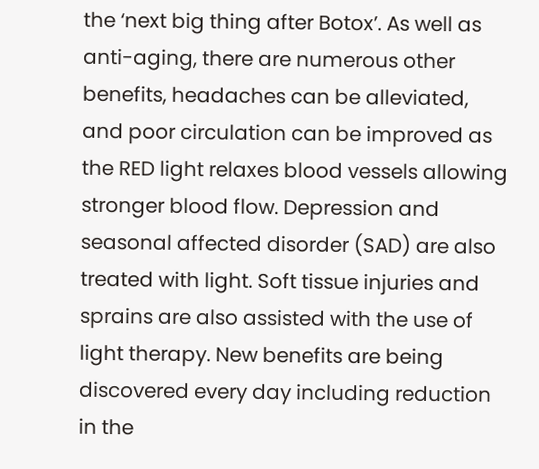the ‘next big thing after Botox’. As well as anti-aging, there are numerous other benefits, headaches can be alleviated, and poor circulation can be improved as the RED light relaxes blood vessels allowing stronger blood flow. Depression and seasonal affected disorder (SAD) are also treated with light. Soft tissue injuries and sprains are also assisted with the use of light therapy. New benefits are being discovered every day including reduction in the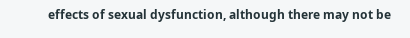effects of sexual dysfunction, although there may not be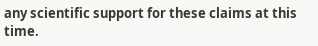any scientific support for these claims at this time.